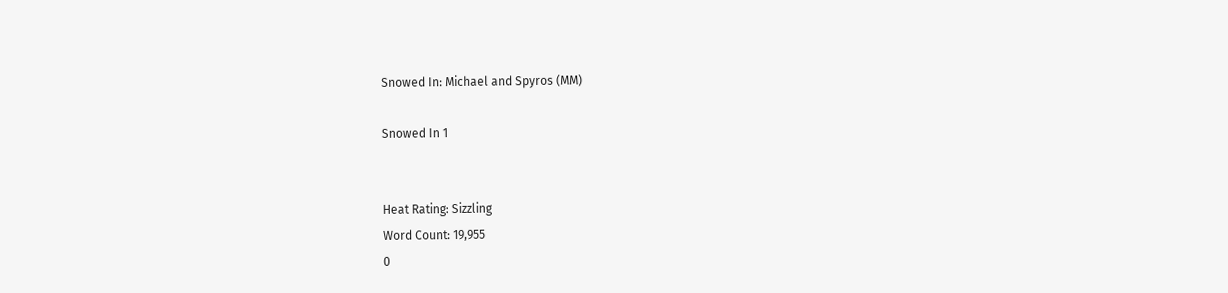Snowed In: Michael and Spyros (MM)

Snowed In 1


Heat Rating: Sizzling
Word Count: 19,955
0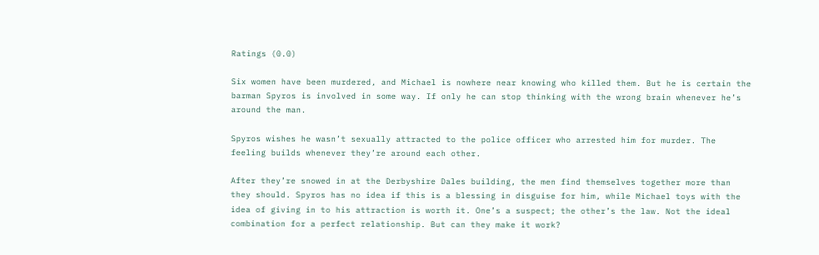Ratings (0.0)

Six women have been murdered, and Michael is nowhere near knowing who killed them. But he is certain the barman Spyros is involved in some way. If only he can stop thinking with the wrong brain whenever he’s around the man.

Spyros wishes he wasn’t sexually attracted to the police officer who arrested him for murder. The feeling builds whenever they’re around each other.

After they’re snowed in at the Derbyshire Dales building, the men find themselves together more than they should. Spyros has no idea if this is a blessing in disguise for him, while Michael toys with the idea of giving in to his attraction is worth it. One’s a suspect; the other’s the law. Not the ideal combination for a perfect relationship. But can they make it work?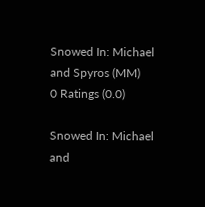Snowed In: Michael and Spyros (MM)
0 Ratings (0.0)

Snowed In: Michael and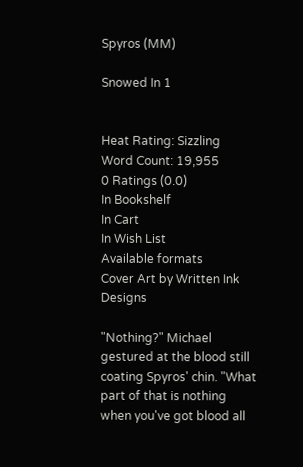Spyros (MM)

Snowed In 1


Heat Rating: Sizzling
Word Count: 19,955
0 Ratings (0.0)
In Bookshelf
In Cart
In Wish List
Available formats
Cover Art by Written Ink Designs

"Nothing?" Michael gestured at the blood still coating Spyros' chin. "What part of that is nothing when you've got blood all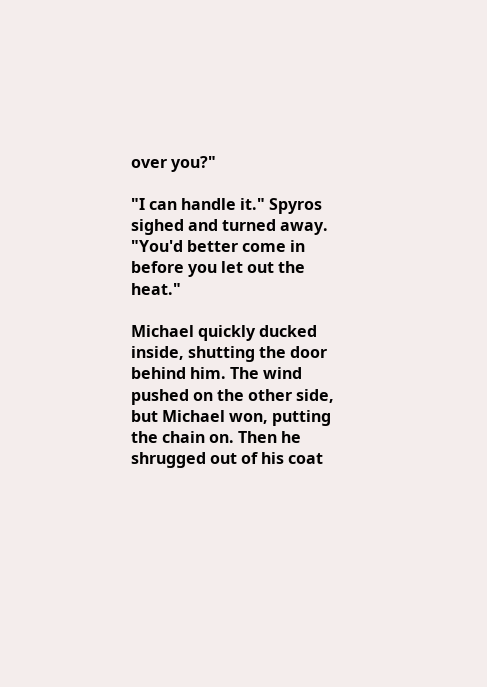over you?"

"I can handle it." Spyros sighed and turned away. "You'd better come in before you let out the heat."

Michael quickly ducked inside, shutting the door behind him. The wind pushed on the other side, but Michael won, putting the chain on. Then he shrugged out of his coat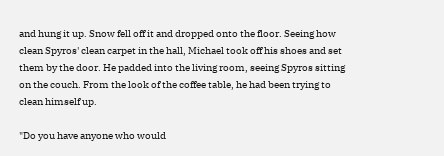and hung it up. Snow fell off it and dropped onto the floor. Seeing how clean Spyros' clean carpet in the hall, Michael took off his shoes and set them by the door. He padded into the living room, seeing Spyros sitting on the couch. From the look of the coffee table, he had been trying to clean himself up.

"Do you have anyone who would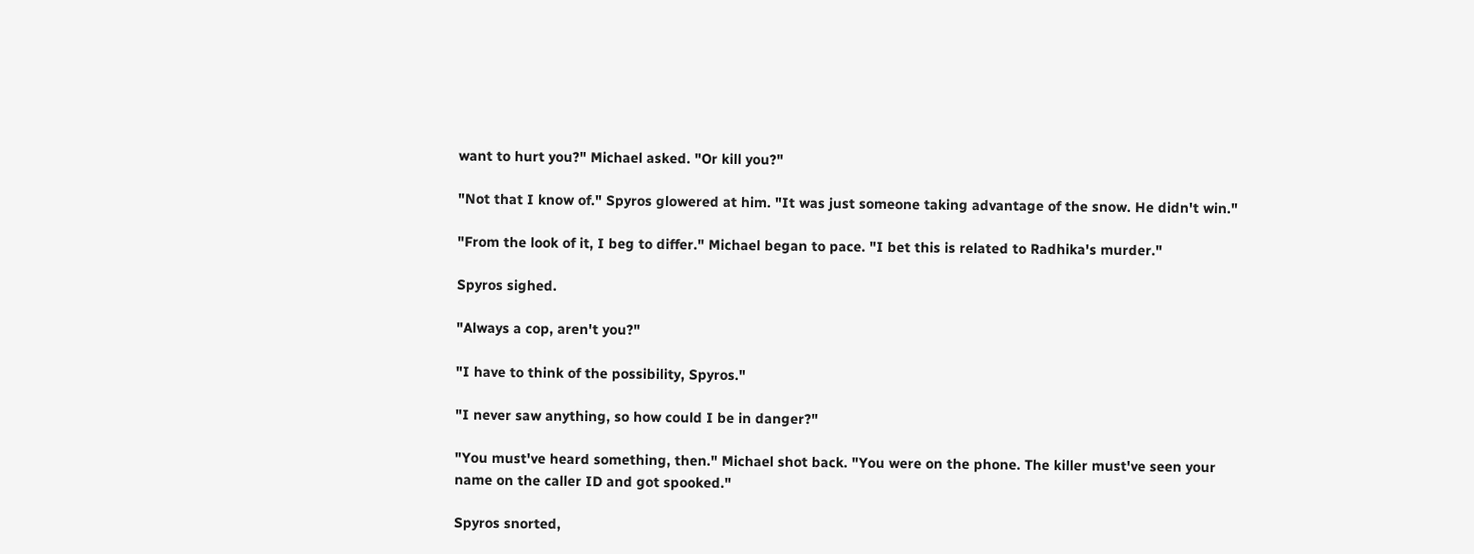want to hurt you?" Michael asked. "Or kill you?"

"Not that I know of." Spyros glowered at him. "It was just someone taking advantage of the snow. He didn't win."

"From the look of it, I beg to differ." Michael began to pace. "I bet this is related to Radhika's murder."

Spyros sighed.

"Always a cop, aren't you?"

"I have to think of the possibility, Spyros."

"I never saw anything, so how could I be in danger?"

"You must've heard something, then." Michael shot back. "You were on the phone. The killer must've seen your name on the caller ID and got spooked."

Spyros snorted,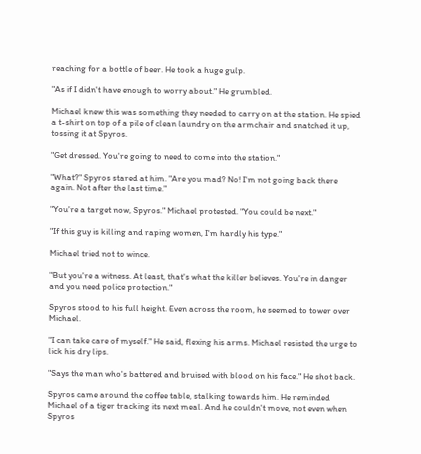reaching for a bottle of beer. He took a huge gulp.

"As if I didn't have enough to worry about." He grumbled.

Michael knew this was something they needed to carry on at the station. He spied a t-shirt on top of a pile of clean laundry on the armchair and snatched it up, tossing it at Spyros.

"Get dressed. You're going to need to come into the station."

"What?" Spyros stared at him. "Are you mad? No! I'm not going back there again. Not after the last time."

"You're a target now, Spyros." Michael protested. "You could be next."

"If this guy is killing and raping women, I'm hardly his type."

Michael tried not to wince.

"But you're a witness. At least, that's what the killer believes. You're in danger and you need police protection."

Spyros stood to his full height. Even across the room, he seemed to tower over Michael.

"I can take care of myself." He said, flexing his arms. Michael resisted the urge to lick his dry lips.

"Says the man who's battered and bruised with blood on his face." He shot back.

Spyros came around the coffee table, stalking towards him. He reminded Michael of a tiger tracking its next meal. And he couldn't move, not even when Spyros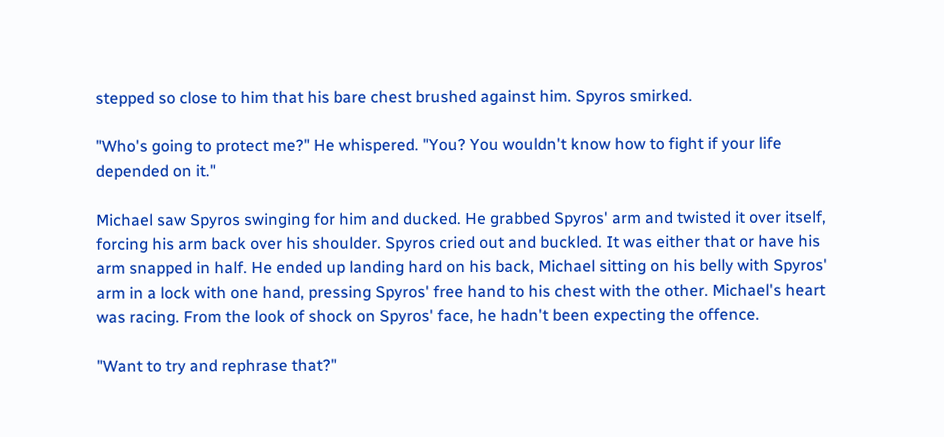stepped so close to him that his bare chest brushed against him. Spyros smirked.

"Who's going to protect me?" He whispered. "You? You wouldn't know how to fight if your life depended on it."

Michael saw Spyros swinging for him and ducked. He grabbed Spyros' arm and twisted it over itself, forcing his arm back over his shoulder. Spyros cried out and buckled. It was either that or have his arm snapped in half. He ended up landing hard on his back, Michael sitting on his belly with Spyros' arm in a lock with one hand, pressing Spyros' free hand to his chest with the other. Michael's heart was racing. From the look of shock on Spyros' face, he hadn't been expecting the offence.

"Want to try and rephrase that?"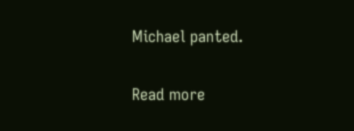Michael panted.

Read more